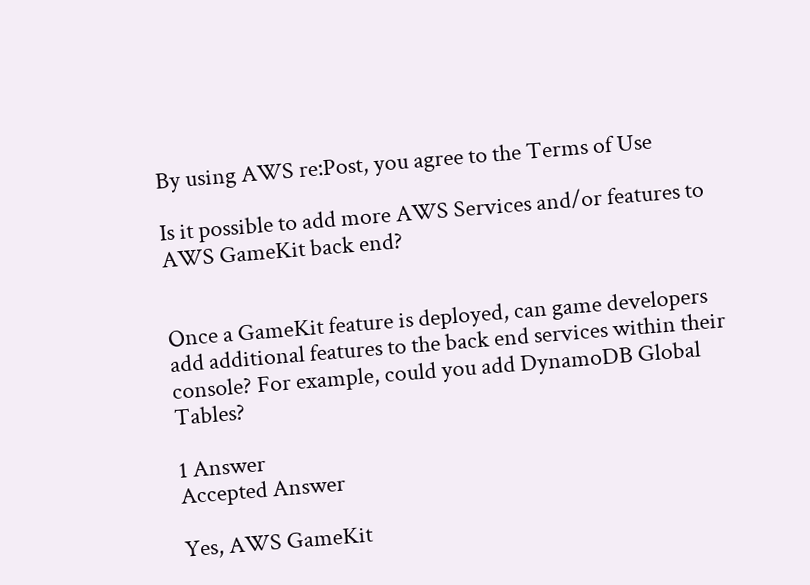By using AWS re:Post, you agree to the Terms of Use

Is it possible to add more AWS Services and/or features to AWS GameKit back end?


Once a GameKit feature is deployed, can game developers add additional features to the back end services within their console? For example, could you add DynamoDB Global Tables?

1 Answer
Accepted Answer

Yes, AWS GameKit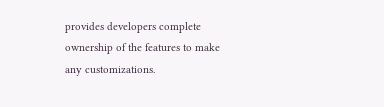provides developers complete ownership of the features to make any customizations.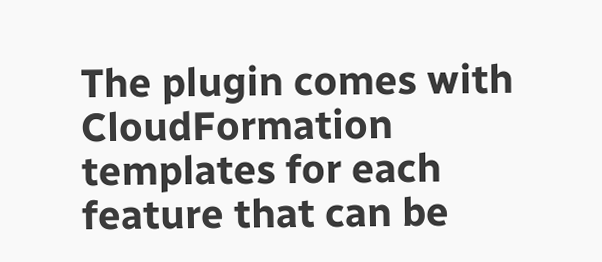The plugin comes with CloudFormation templates for each feature that can be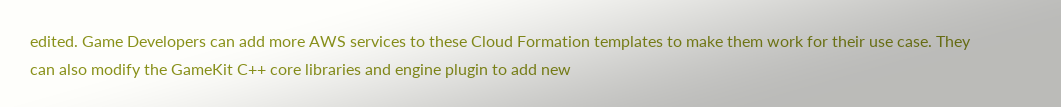edited. Game Developers can add more AWS services to these Cloud Formation templates to make them work for their use case. They can also modify the GameKit C++ core libraries and engine plugin to add new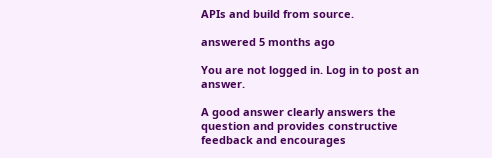APIs and build from source.

answered 5 months ago

You are not logged in. Log in to post an answer.

A good answer clearly answers the question and provides constructive feedback and encourages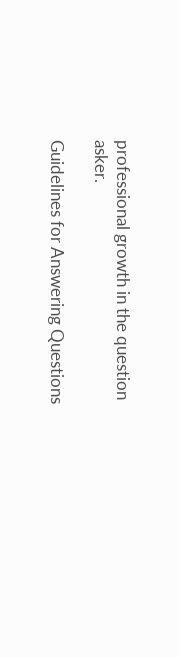professional growth in the question asker.

Guidelines for Answering Questions